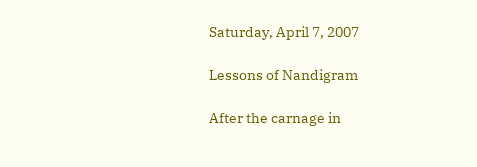Saturday, April 7, 2007

Lessons of Nandigram

After the carnage in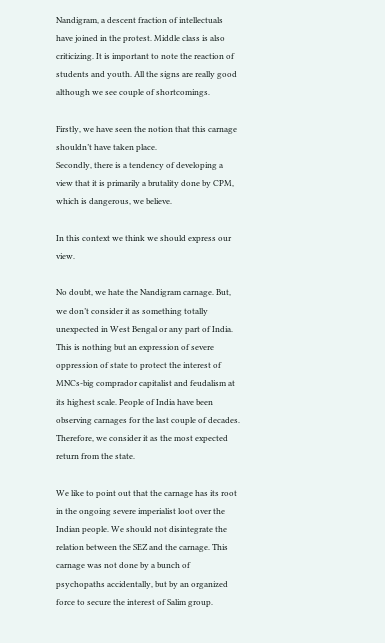Nandigram, a descent fraction of intellectuals have joined in the protest. Middle class is also criticizing. It is important to note the reaction of students and youth. All the signs are really good although we see couple of shortcomings.

Firstly, we have seen the notion that this carnage shouldn’t have taken place.
Secondly, there is a tendency of developing a view that it is primarily a brutality done by CPM, which is dangerous, we believe.

In this context we think we should express our view.

No doubt, we hate the Nandigram carnage. But, we don’t consider it as something totally unexpected in West Bengal or any part of India. This is nothing but an expression of severe oppression of state to protect the interest of MNCs-big comprador capitalist and feudalism at its highest scale. People of India have been observing carnages for the last couple of decades. Therefore, we consider it as the most expected return from the state.

We like to point out that the carnage has its root in the ongoing severe imperialist loot over the Indian people. We should not disintegrate the relation between the SEZ and the carnage. This carnage was not done by a bunch of psychopaths accidentally, but by an organized force to secure the interest of Salim group.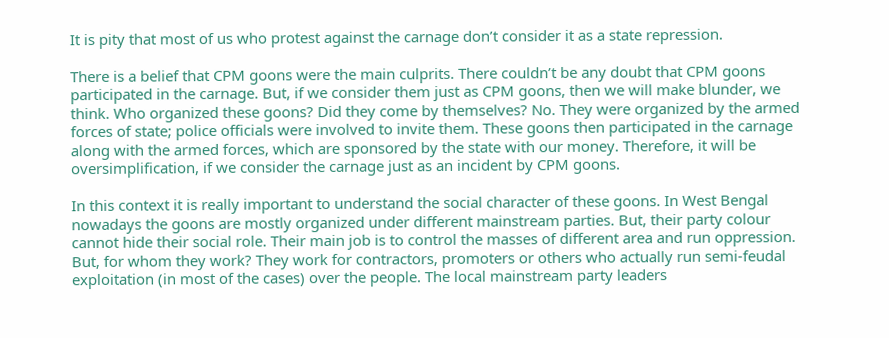It is pity that most of us who protest against the carnage don’t consider it as a state repression.

There is a belief that CPM goons were the main culprits. There couldn’t be any doubt that CPM goons participated in the carnage. But, if we consider them just as CPM goons, then we will make blunder, we think. Who organized these goons? Did they come by themselves? No. They were organized by the armed forces of state; police officials were involved to invite them. These goons then participated in the carnage along with the armed forces, which are sponsored by the state with our money. Therefore, it will be oversimplification, if we consider the carnage just as an incident by CPM goons.

In this context it is really important to understand the social character of these goons. In West Bengal nowadays the goons are mostly organized under different mainstream parties. But, their party colour cannot hide their social role. Their main job is to control the masses of different area and run oppression. But, for whom they work? They work for contractors, promoters or others who actually run semi-feudal exploitation (in most of the cases) over the people. The local mainstream party leaders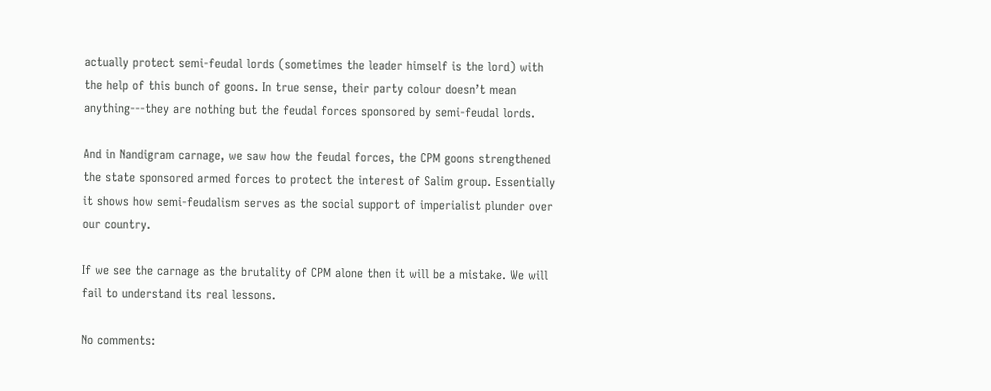actually protect semi-feudal lords (sometimes the leader himself is the lord) with the help of this bunch of goons. In true sense, their party colour doesn’t mean anything---they are nothing but the feudal forces sponsored by semi-feudal lords.

And in Nandigram carnage, we saw how the feudal forces, the CPM goons strengthened the state sponsored armed forces to protect the interest of Salim group. Essentially it shows how semi-feudalism serves as the social support of imperialist plunder over our country.

If we see the carnage as the brutality of CPM alone then it will be a mistake. We will fail to understand its real lessons.

No comments: